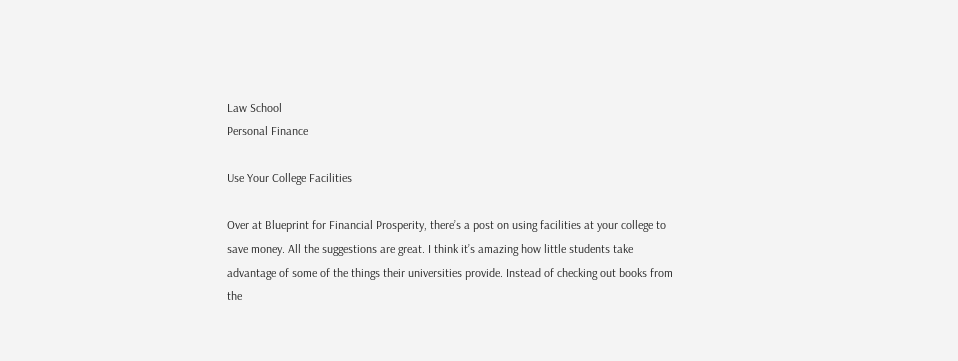Law School
Personal Finance

Use Your College Facilities

Over at Blueprint for Financial Prosperity, there’s a post on using facilities at your college to save money. All the suggestions are great. I think it’s amazing how little students take advantage of some of the things their universities provide. Instead of checking out books from the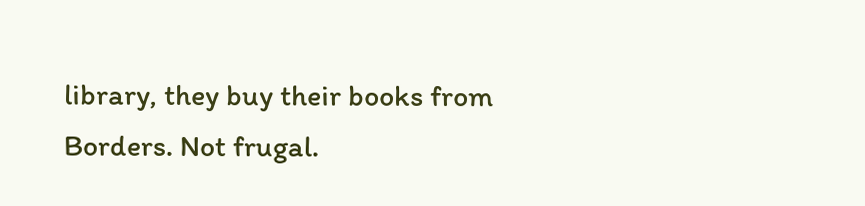library, they buy their books from Borders. Not frugal.